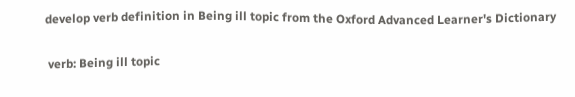develop verb definition in Being ill topic from the Oxford Advanced Learner's Dictionary


 verb: Being ill topic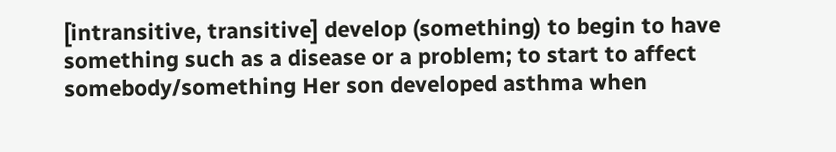[intransitive, transitive] develop (something) to begin to have something such as a disease or a problem; to start to affect somebody/something Her son developed asthma when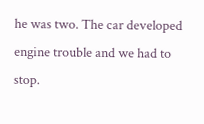he was two. The car developed engine trouble and we had to stop.